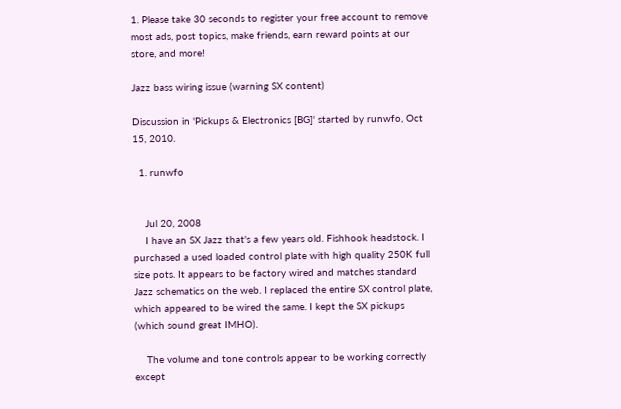1. Please take 30 seconds to register your free account to remove most ads, post topics, make friends, earn reward points at our store, and more!

Jazz bass wiring issue (warning SX content)

Discussion in 'Pickups & Electronics [BG]' started by runwfo, Oct 15, 2010.

  1. runwfo


    Jul 20, 2008
    I have an SX Jazz that's a few years old. Fishhook headstock. I purchased a used loaded control plate with high quality 250K full size pots. It appears to be factory wired and matches standard Jazz schematics on the web. I replaced the entire SX control plate, which appeared to be wired the same. I kept the SX pickups (which sound great IMHO).

    The volume and tone controls appear to be working correctly except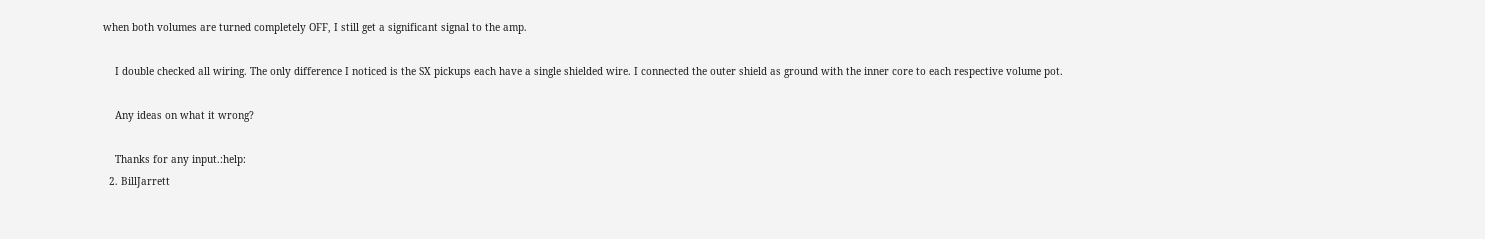when both volumes are turned completely OFF, I still get a significant signal to the amp.

    I double checked all wiring. The only difference I noticed is the SX pickups each have a single shielded wire. I connected the outer shield as ground with the inner core to each respective volume pot.

    Any ideas on what it wrong?

    Thanks for any input.:help:
  2. BillJarrett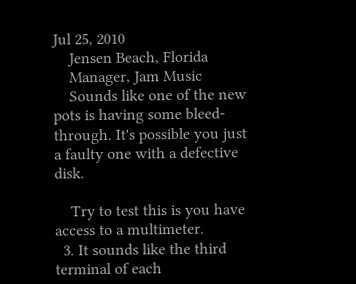Jul 25, 2010
    Jensen Beach, Florida
    Manager, Jam Music
    Sounds like one of the new pots is having some bleed-through. It's possible you just a faulty one with a defective disk.

    Try to test this is you have access to a multimeter.
  3. It sounds like the third terminal of each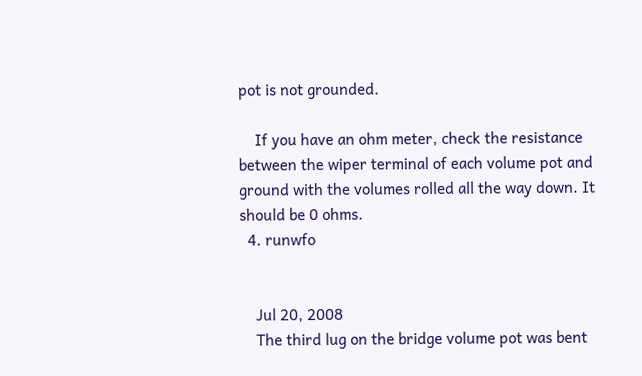pot is not grounded.

    If you have an ohm meter, check the resistance between the wiper terminal of each volume pot and ground with the volumes rolled all the way down. It should be 0 ohms.
  4. runwfo


    Jul 20, 2008
    The third lug on the bridge volume pot was bent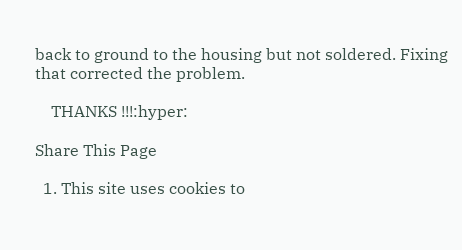back to ground to the housing but not soldered. Fixing that corrected the problem.

    THANKS !!!:hyper:

Share This Page

  1. This site uses cookies to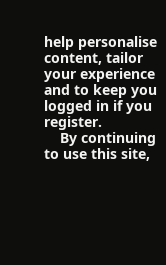help personalise content, tailor your experience and to keep you logged in if you register.
    By continuing to use this site,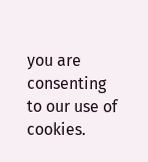you are consenting to our use of cookies.